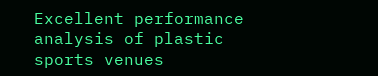Excellent performance analysis of plastic sports venues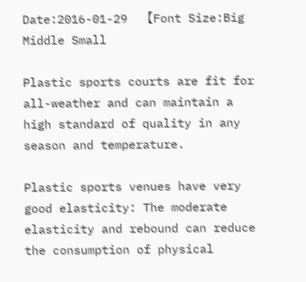Date:2016-01-29  【Font Size:Big Middle Small

Plastic sports courts are fit for all-weather and can maintain a high standard of quality in any season and temperature.

Plastic sports venues have very good elasticity: The moderate elasticity and rebound can reduce the consumption of physical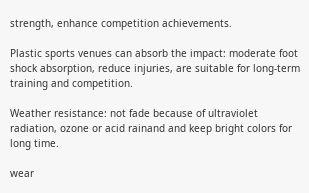strength, enhance competition achievements.

Plastic sports venues can absorb the impact: moderate foot shock absorption, reduce injuries, are suitable for long-term training and competition.

Weather resistance: not fade because of ultraviolet radiation, ozone or acid rainand and keep bright colors for long time.

wear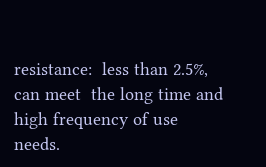resistance:  less than 2.5%, can meet  the long time and high frequency of use needs.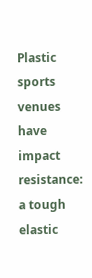Plastic sports venues have impact resistance: a tough elastic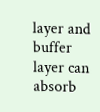layer and buffer layer can absorb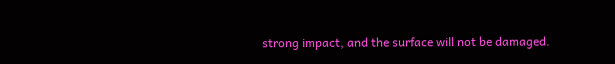strong impact, and the surface will not be damaged.